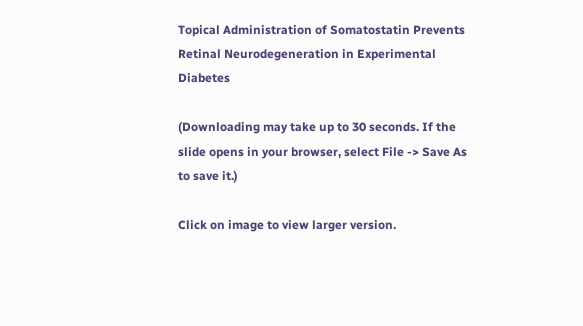Topical Administration of Somatostatin Prevents Retinal Neurodegeneration in Experimental Diabetes

(Downloading may take up to 30 seconds. If the slide opens in your browser, select File -> Save As to save it.)

Click on image to view larger version.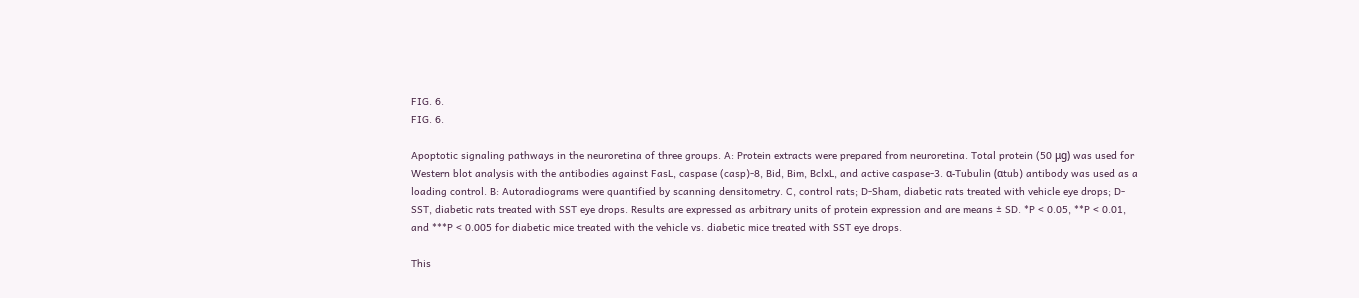FIG. 6.
FIG. 6.

Apoptotic signaling pathways in the neuroretina of three groups. A: Protein extracts were prepared from neuroretina. Total protein (50 μg) was used for Western blot analysis with the antibodies against FasL, caspase (casp)-8, Bid, Bim, BclxL, and active caspase-3. α-Tubulin (αtub) antibody was used as a loading control. B: Autoradiograms were quantified by scanning densitometry. C, control rats; D-Sham, diabetic rats treated with vehicle eye drops; D-SST, diabetic rats treated with SST eye drops. Results are expressed as arbitrary units of protein expression and are means ± SD. *P < 0.05, **P < 0.01, and ***P < 0.005 for diabetic mice treated with the vehicle vs. diabetic mice treated with SST eye drops.

This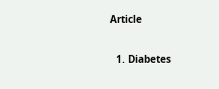Article

  1. Diabetes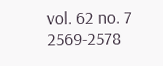vol. 62 no. 7 2569-2578